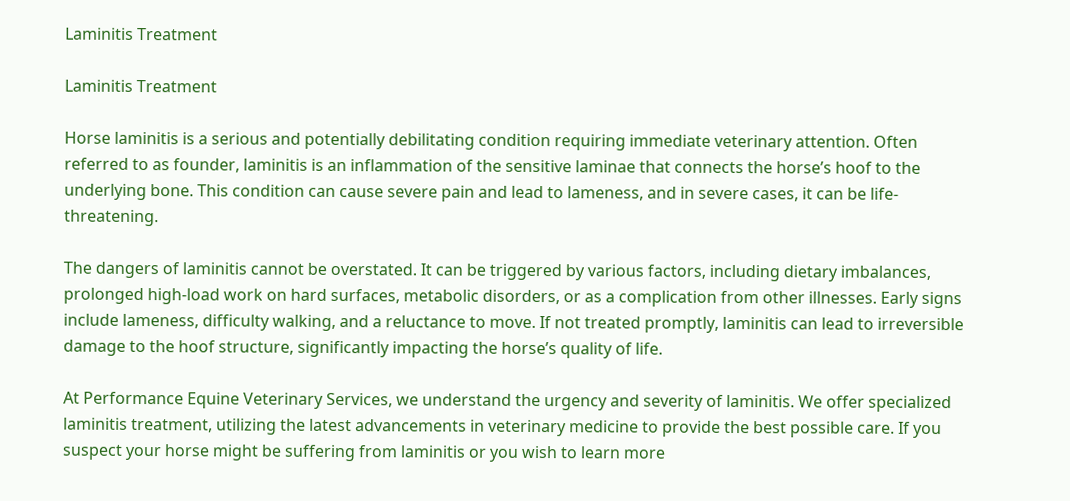Laminitis Treatment

Laminitis Treatment

Horse laminitis is a serious and potentially debilitating condition requiring immediate veterinary attention. Often referred to as founder, laminitis is an inflammation of the sensitive laminae that connects the horse’s hoof to the underlying bone. This condition can cause severe pain and lead to lameness, and in severe cases, it can be life-threatening.

The dangers of laminitis cannot be overstated. It can be triggered by various factors, including dietary imbalances, prolonged high-load work on hard surfaces, metabolic disorders, or as a complication from other illnesses. Early signs include lameness, difficulty walking, and a reluctance to move. If not treated promptly, laminitis can lead to irreversible damage to the hoof structure, significantly impacting the horse’s quality of life.

At Performance Equine Veterinary Services, we understand the urgency and severity of laminitis. We offer specialized laminitis treatment, utilizing the latest advancements in veterinary medicine to provide the best possible care. If you suspect your horse might be suffering from laminitis or you wish to learn more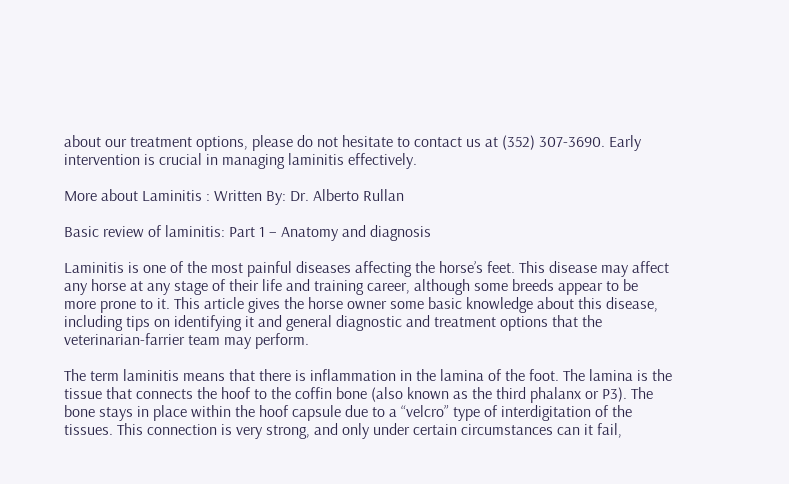about our treatment options, please do not hesitate to contact us at (352) 307-3690. Early intervention is crucial in managing laminitis effectively.

More about Laminitis : Written By: Dr. Alberto Rullan

Basic review of laminitis: Part 1 – Anatomy and diagnosis

Laminitis is one of the most painful diseases affecting the horse’s feet. This disease may affect any horse at any stage of their life and training career, although some breeds appear to be more prone to it. This article gives the horse owner some basic knowledge about this disease, including tips on identifying it and general diagnostic and treatment options that the veterinarian-farrier team may perform.

The term laminitis means that there is inflammation in the lamina of the foot. The lamina is the tissue that connects the hoof to the coffin bone (also known as the third phalanx or P3). The bone stays in place within the hoof capsule due to a “velcro” type of interdigitation of the tissues. This connection is very strong, and only under certain circumstances can it fail,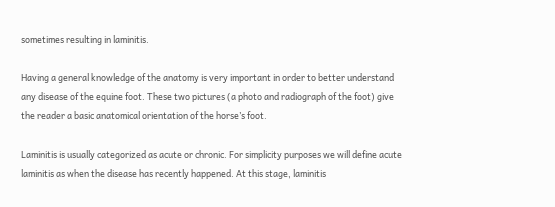sometimes resulting in laminitis.

Having a general knowledge of the anatomy is very important in order to better understand any disease of the equine foot. These two pictures (a photo and radiograph of the foot) give the reader a basic anatomical orientation of the horse’s foot.

Laminitis is usually categorized as acute or chronic. For simplicity purposes we will define acute laminitis as when the disease has recently happened. At this stage, laminitis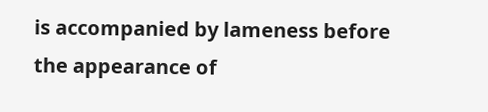is accompanied by lameness before the appearance of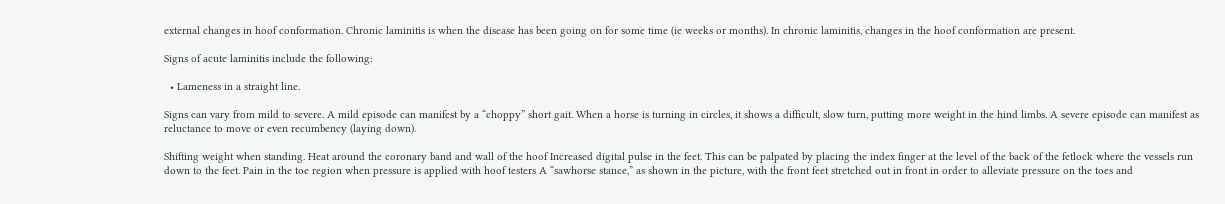external changes in hoof conformation. Chronic laminitis is when the disease has been going on for some time (ie weeks or months). In chronic laminitis, changes in the hoof conformation are present.

Signs of acute laminitis include the following:

  • Lameness in a straight line.

Signs can vary from mild to severe. A mild episode can manifest by a “choppy” short gait. When a horse is turning in circles, it shows a difficult, slow turn, putting more weight in the hind limbs. A severe episode can manifest as reluctance to move or even recumbency (laying down).

Shifting weight when standing. Heat around the coronary band and wall of the hoof Increased digital pulse in the feet. This can be palpated by placing the index finger at the level of the back of the fetlock where the vessels run down to the feet. Pain in the toe region when pressure is applied with hoof testers A “sawhorse stance,” as shown in the picture, with the front feet stretched out in front in order to alleviate pressure on the toes and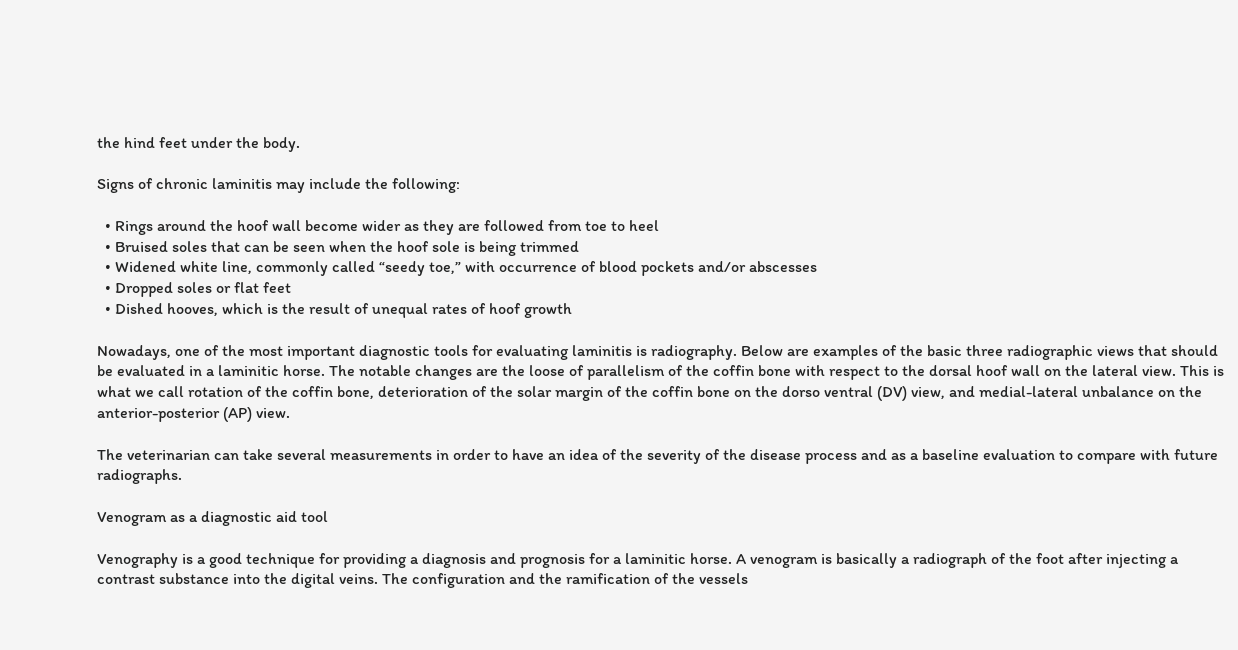the hind feet under the body.

Signs of chronic laminitis may include the following:

  • Rings around the hoof wall become wider as they are followed from toe to heel
  • Bruised soles that can be seen when the hoof sole is being trimmed
  • Widened white line, commonly called “seedy toe,” with occurrence of blood pockets and/or abscesses
  • Dropped soles or flat feet
  • Dished hooves, which is the result of unequal rates of hoof growth

Nowadays, one of the most important diagnostic tools for evaluating laminitis is radiography. Below are examples of the basic three radiographic views that should be evaluated in a laminitic horse. The notable changes are the loose of parallelism of the coffin bone with respect to the dorsal hoof wall on the lateral view. This is what we call rotation of the coffin bone, deterioration of the solar margin of the coffin bone on the dorso ventral (DV) view, and medial-lateral unbalance on the anterior-posterior (AP) view.

The veterinarian can take several measurements in order to have an idea of the severity of the disease process and as a baseline evaluation to compare with future radiographs.

Venogram as a diagnostic aid tool

Venography is a good technique for providing a diagnosis and prognosis for a laminitic horse. A venogram is basically a radiograph of the foot after injecting a contrast substance into the digital veins. The configuration and the ramification of the vessels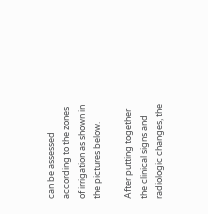can be assessed according to the zones of irrigation as shown in the pictures below.

After putting together the clinical signs and radiologic changes, the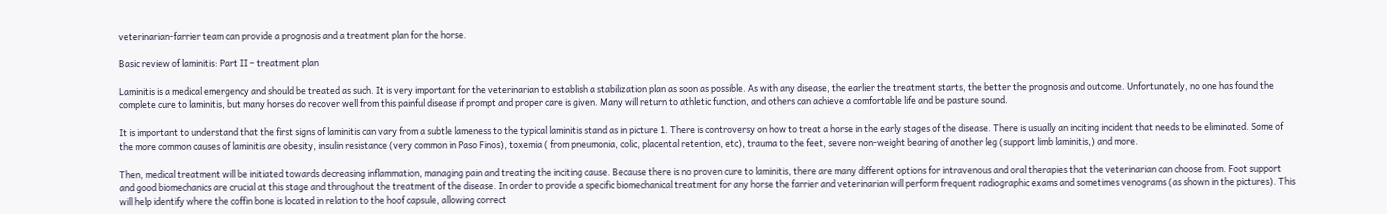veterinarian-farrier team can provide a prognosis and a treatment plan for the horse.

Basic review of laminitis: Part II – treatment plan

Laminitis is a medical emergency and should be treated as such. It is very important for the veterinarian to establish a stabilization plan as soon as possible. As with any disease, the earlier the treatment starts, the better the prognosis and outcome. Unfortunately, no one has found the complete cure to laminitis, but many horses do recover well from this painful disease if prompt and proper care is given. Many will return to athletic function, and others can achieve a comfortable life and be pasture sound.

It is important to understand that the first signs of laminitis can vary from a subtle lameness to the typical laminitis stand as in picture 1. There is controversy on how to treat a horse in the early stages of the disease. There is usually an inciting incident that needs to be eliminated. Some of the more common causes of laminitis are obesity, insulin resistance (very common in Paso Finos), toxemia ( from pneumonia, colic, placental retention, etc), trauma to the feet, severe non-weight bearing of another leg (support limb laminitis,) and more.

Then, medical treatment will be initiated towards decreasing inflammation, managing pain and treating the inciting cause. Because there is no proven cure to laminitis, there are many different options for intravenous and oral therapies that the veterinarian can choose from. Foot support and good biomechanics are crucial at this stage and throughout the treatment of the disease. In order to provide a specific biomechanical treatment for any horse the farrier and veterinarian will perform frequent radiographic exams and sometimes venograms (as shown in the pictures). This will help identify where the coffin bone is located in relation to the hoof capsule, allowing correct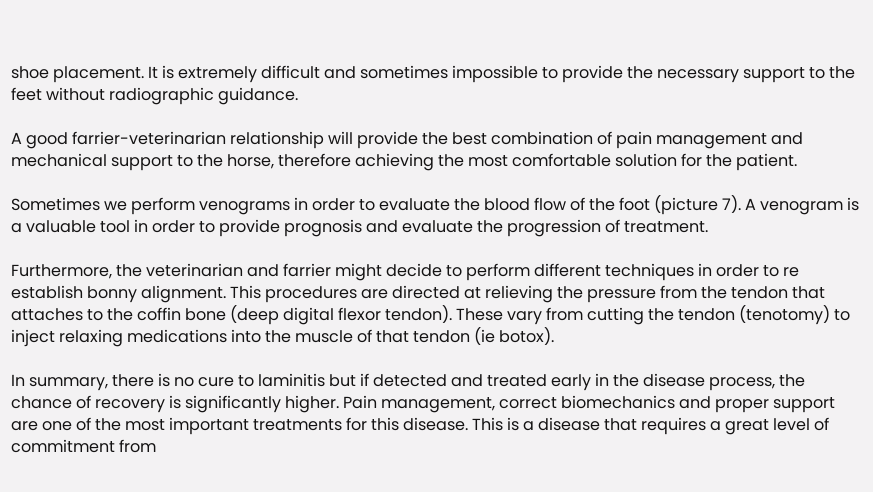shoe placement. It is extremely difficult and sometimes impossible to provide the necessary support to the feet without radiographic guidance.

A good farrier-veterinarian relationship will provide the best combination of pain management and mechanical support to the horse, therefore achieving the most comfortable solution for the patient.

Sometimes we perform venograms in order to evaluate the blood flow of the foot (picture 7). A venogram is a valuable tool in order to provide prognosis and evaluate the progression of treatment.

Furthermore, the veterinarian and farrier might decide to perform different techniques in order to re establish bonny alignment. This procedures are directed at relieving the pressure from the tendon that attaches to the coffin bone (deep digital flexor tendon). These vary from cutting the tendon (tenotomy) to inject relaxing medications into the muscle of that tendon (ie botox).

In summary, there is no cure to laminitis but if detected and treated early in the disease process, the chance of recovery is significantly higher. Pain management, correct biomechanics and proper support are one of the most important treatments for this disease. This is a disease that requires a great level of commitment from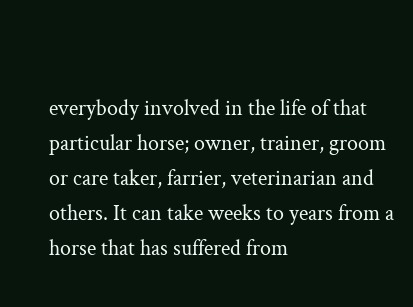everybody involved in the life of that particular horse; owner, trainer, groom or care taker, farrier, veterinarian and others. It can take weeks to years from a horse that has suffered from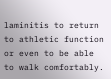laminitis to return to athletic function or even to be able to walk comfortably.